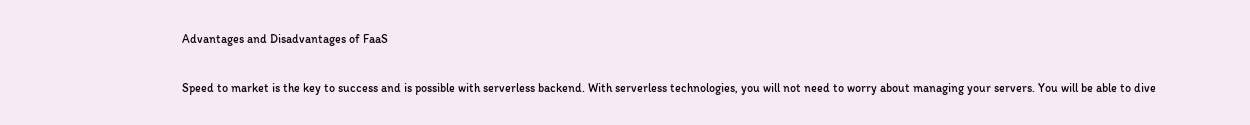Advantages and Disadvantages of FaaS

Speed to market is the key to success and is possible with serverless backend. With serverless technologies, you will not need to worry about managing your servers. You will be able to dive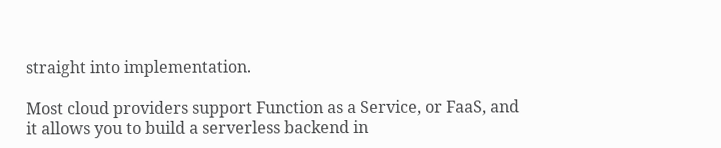straight into implementation.

Most cloud providers support Function as a Service, or FaaS, and it allows you to build a serverless backend in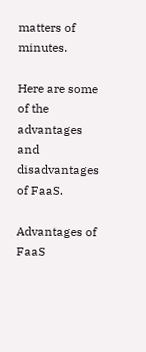matters of minutes.

Here are some of the advantages and disadvantages of FaaS.

Advantages of FaaS